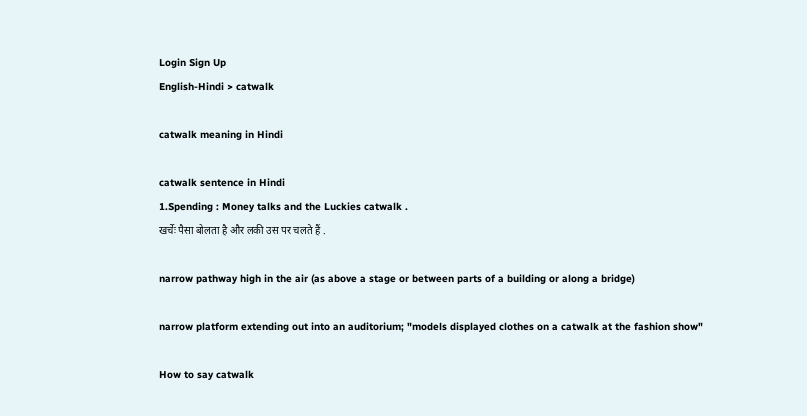Login Sign Up
English-Hindi > catwalk

catwalk meaning in Hindi

catwalk sentence in Hindi
1.Spending : Money talks and the Luckies catwalk .
खर्चेः पैसा बोलता है और लकी उस पर चलते हैं .

narrow pathway high in the air (as above a stage or between parts of a building or along a bridge)

narrow platform extending out into an auditorium; "models displayed clothes on a catwalk at the fashion show"

How to say catwalk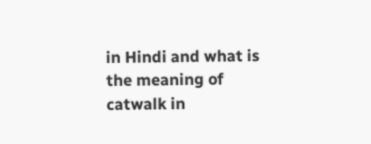in Hindi and what is the meaning of catwalk in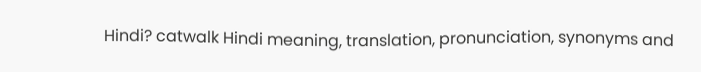Hindi? catwalk Hindi meaning, translation, pronunciation, synonyms and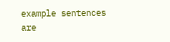example sentences are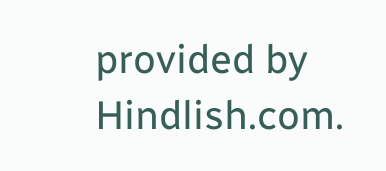provided by Hindlish.com.